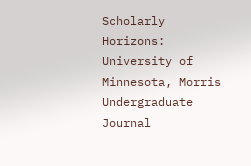Scholarly Horizons: University of Minnesota, Morris Undergraduate Journal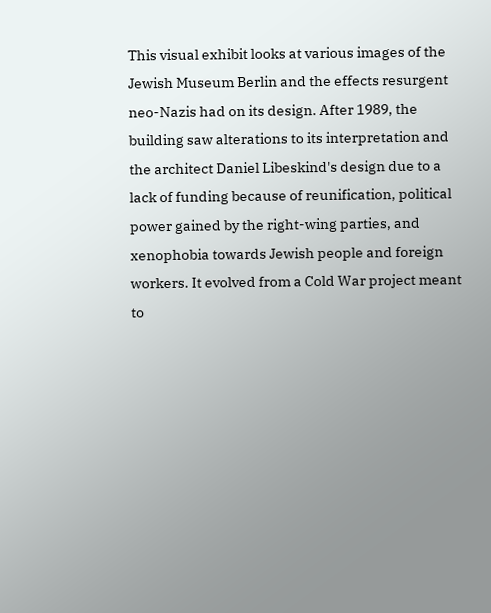This visual exhibit looks at various images of the Jewish Museum Berlin and the effects resurgent neo-Nazis had on its design. After 1989, the building saw alterations to its interpretation and the architect Daniel Libeskind's design due to a lack of funding because of reunification, political power gained by the right-wing parties, and xenophobia towards Jewish people and foreign workers. It evolved from a Cold War project meant to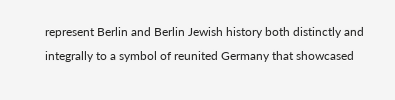represent Berlin and Berlin Jewish history both distinctly and integrally to a symbol of reunited Germany that showcased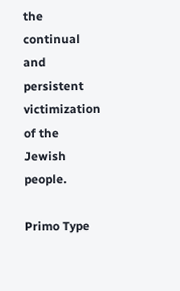the continual and persistent victimization of the Jewish people.

Primo Type